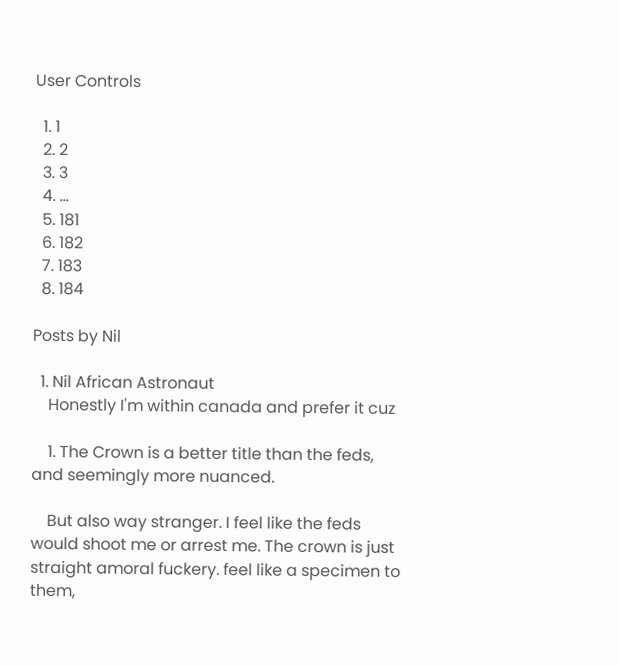User Controls

  1. 1
  2. 2
  3. 3
  4. ...
  5. 181
  6. 182
  7. 183
  8. 184

Posts by Nil

  1. Nil African Astronaut
    Honestly I'm within canada and prefer it cuz

    1. The Crown is a better title than the feds, and seemingly more nuanced.

    But also way stranger. I feel like the feds would shoot me or arrest me. The crown is just straight amoral fuckery. feel like a specimen to them,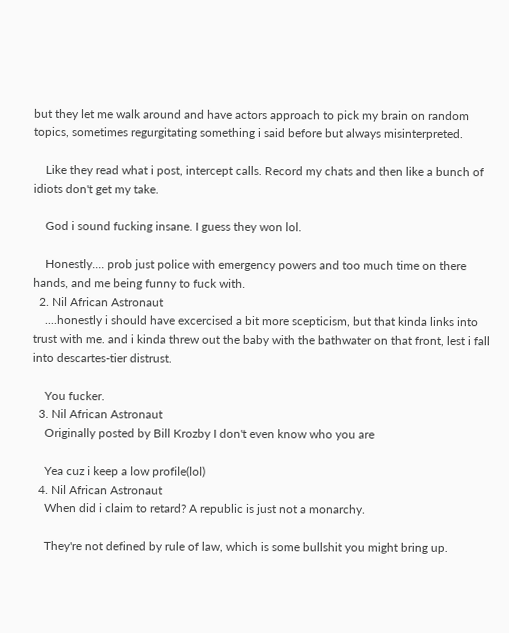but they let me walk around and have actors approach to pick my brain on random topics, sometimes regurgitating something i said before but always misinterpreted.

    Like they read what i post, intercept calls. Record my chats and then like a bunch of idiots don't get my take.

    God i sound fucking insane. I guess they won lol.

    Honestly.... prob just police with emergency powers and too much time on there hands, and me being funny to fuck with.
  2. Nil African Astronaut
    ....honestly i should have excercised a bit more scepticism, but that kinda links into trust with me. and i kinda threw out the baby with the bathwater on that front, lest i fall into descartes-tier distrust.

    You fucker.
  3. Nil African Astronaut
    Originally posted by Bill Krozby I don't even know who you are

    Yea cuz i keep a low profile(lol)
  4. Nil African Astronaut
    When did i claim to retard? A republic is just not a monarchy.

    They're not defined by rule of law, which is some bullshit you might bring up.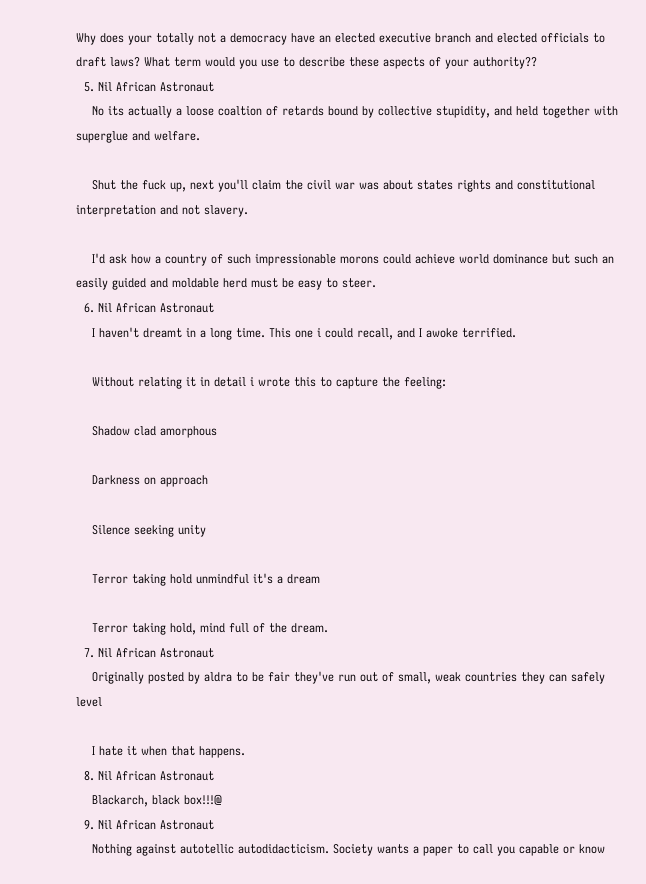Why does your totally not a democracy have an elected executive branch and elected officials to draft laws? What term would you use to describe these aspects of your authority??
  5. Nil African Astronaut
    No its actually a loose coaltion of retards bound by collective stupidity, and held together with superglue and welfare.

    Shut the fuck up, next you'll claim the civil war was about states rights and constitutional interpretation and not slavery.

    I'd ask how a country of such impressionable morons could achieve world dominance but such an easily guided and moldable herd must be easy to steer.
  6. Nil African Astronaut
    I haven't dreamt in a long time. This one i could recall, and I awoke terrified.

    Without relating it in detail i wrote this to capture the feeling:

    Shadow clad amorphous

    Darkness on approach

    Silence seeking unity

    Terror taking hold unmindful it's a dream

    Terror taking hold, mind full of the dream.
  7. Nil African Astronaut
    Originally posted by aldra to be fair they've run out of small, weak countries they can safely level

    I hate it when that happens.
  8. Nil African Astronaut
    Blackarch, black box!!!@
  9. Nil African Astronaut
    Nothing against autotellic autodidacticism. Society wants a paper to call you capable or know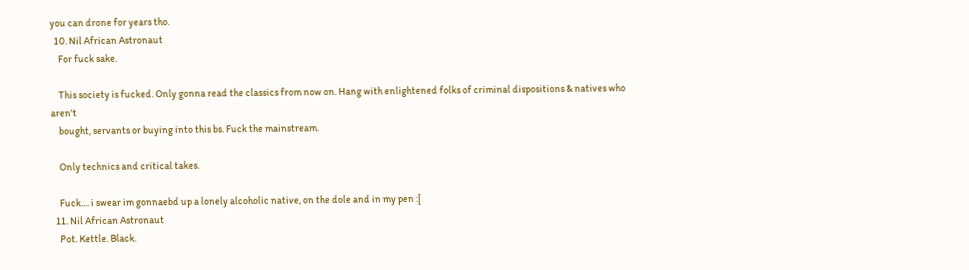you can drone for years tho.
  10. Nil African Astronaut
    For fuck sake.

    This society is fucked. Only gonna read the classics from now on. Hang with enlightened folks of criminal dispositions & natives who aren't
    bought, servants or buying into this bs. Fuck the mainstream.

    Only technics and critical takes.

    Fuck.... i swear im gonnaebd up a lonely alcoholic native, on the dole and in my pen :[
  11. Nil African Astronaut
    Pot. Kettle. Black.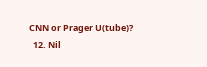CNN or Prager U(tube)?
  12. Nil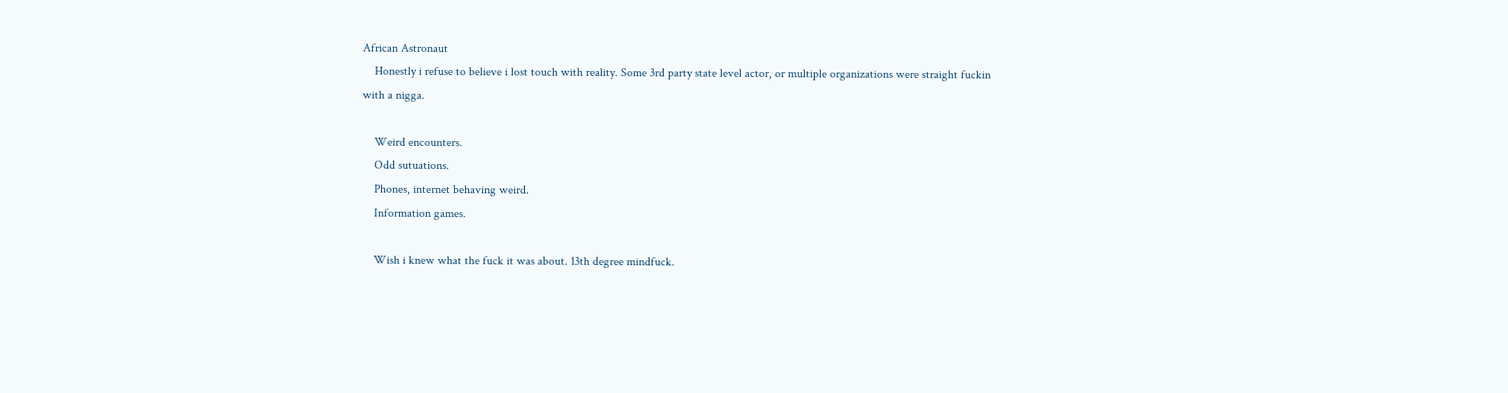African Astronaut
    Honestly i refuse to believe i lost touch with reality. Some 3rd party state level actor, or multiple organizations were straight fuckin with a nigga.

    Weird encounters.
    Odd sutuations.
    Phones, internet behaving weird.
    Information games.

    Wish i knew what the fuck it was about. 13th degree mindfuck.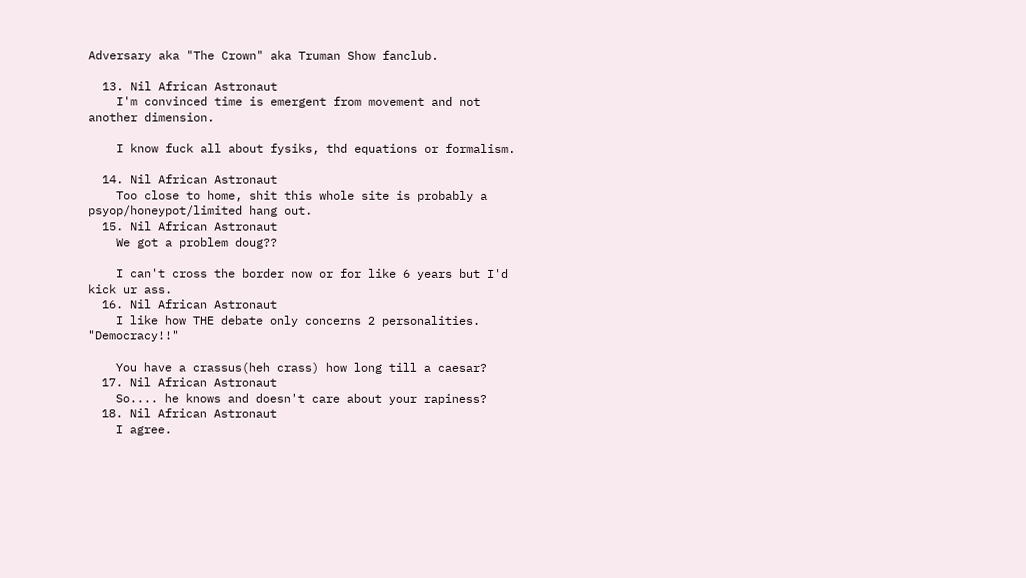Adversary aka "The Crown" aka Truman Show fanclub.

  13. Nil African Astronaut
    I'm convinced time is emergent from movement and not another dimension.

    I know fuck all about fysiks, thd equations or formalism.

  14. Nil African Astronaut
    Too close to home, shit this whole site is probably a psyop/honeypot/limited hang out.
  15. Nil African Astronaut
    We got a problem doug??

    I can't cross the border now or for like 6 years but I'd kick ur ass.
  16. Nil African Astronaut
    I like how THE debate only concerns 2 personalities. "Democracy!!"

    You have a crassus(heh crass) how long till a caesar?
  17. Nil African Astronaut
    So.... he knows and doesn't care about your rapiness?
  18. Nil African Astronaut
    I agree.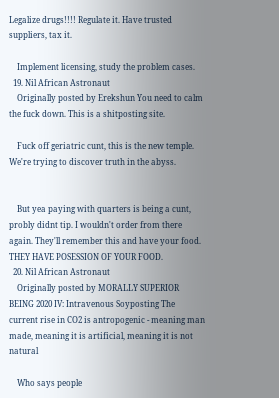Legalize drugs!!!! Regulate it. Have trusted suppliers, tax it.

    Implement licensing, study the problem cases.
  19. Nil African Astronaut
    Originally posted by Erekshun You need to calm the fuck down. This is a shitposting site.

    Fuck off geriatric cunt, this is the new temple. We're trying to discover truth in the abyss.


    But yea paying with quarters is being a cunt, probly didnt tip. I wouldn't order from there again. They'll remember this and have your food. THEY HAVE POSESSION OF YOUR FOOD.
  20. Nil African Astronaut
    Originally posted by MORALLY SUPERIOR BEING 2020 IV: Intravenous Soyposting The current rise in CO2 is antropogenic - meaning man made, meaning it is artificial, meaning it is not natural

    Who says people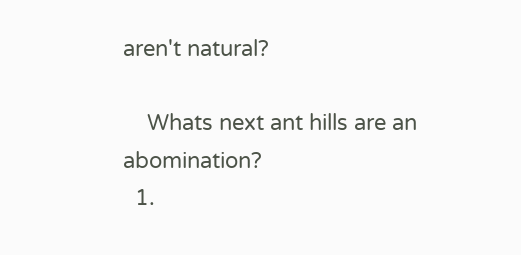aren't natural?

    Whats next ant hills are an abomination?
  1.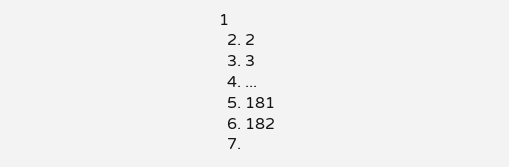1
  2. 2
  3. 3
  4. ...
  5. 181
  6. 182
  7.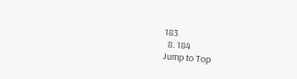183
  8. 184
Jump to Top